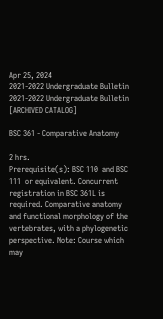Apr 25, 2024
2021-2022 Undergraduate Bulletin
2021-2022 Undergraduate Bulletin [ARCHIVED CATALOG]

BSC 361 - Comparative Anatomy

2 hrs.
Prerequisite(s): BSC 110  and BSC 111  or equivalent. Concurrent registration in BSC 361L is required. Comparative anatomy and functional morphology of the vertebrates, with a phylogenetic perspective. Note: Course which may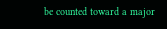be counted toward a major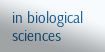in biological sciences